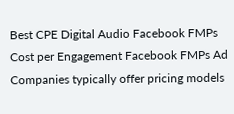Best CPE Digital Audio Facebook FMPs
Cost per Engagement Facebook FMPs Ad Companies typically offer pricing models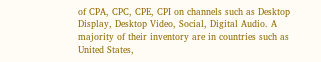of CPA, CPC, CPE, CPI on channels such as Desktop Display, Desktop Video, Social, Digital Audio. A majority of their inventory are in countries such as United States,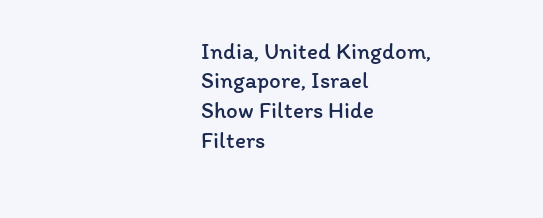India, United Kingdom, Singapore, Israel
Show Filters Hide Filters